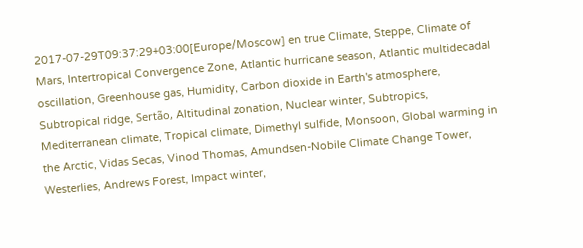2017-07-29T09:37:29+03:00[Europe/Moscow] en true Climate, Steppe, Climate of Mars, Intertropical Convergence Zone, Atlantic hurricane season, Atlantic multidecadal oscillation, Greenhouse gas, Humidity, Carbon dioxide in Earth's atmosphere, Subtropical ridge, Sertão, Altitudinal zonation, Nuclear winter, Subtropics, Mediterranean climate, Tropical climate, Dimethyl sulfide, Monsoon, Global warming in the Arctic, Vidas Secas, Vinod Thomas, Amundsen-Nobile Climate Change Tower, Westerlies, Andrews Forest, Impact winter,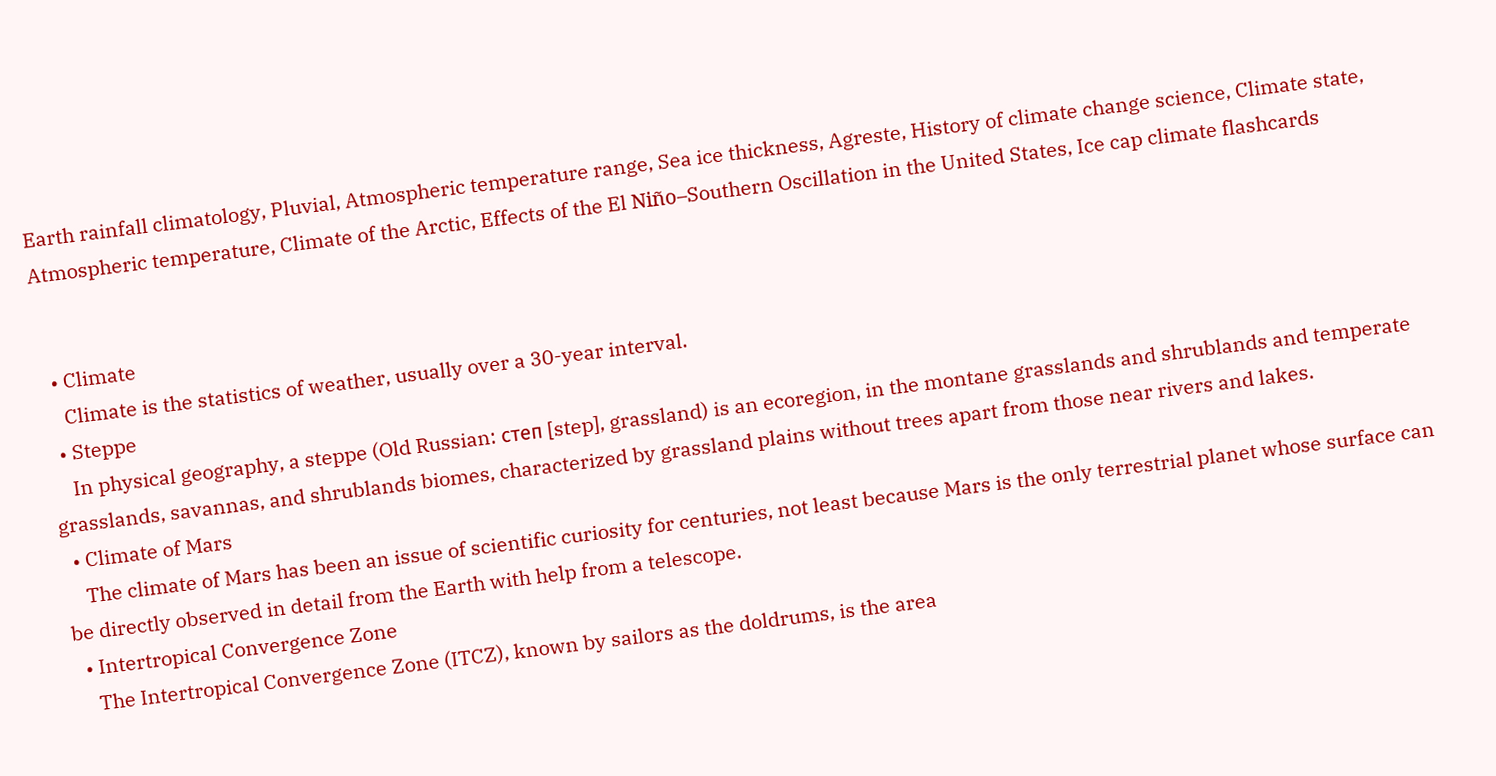Earth rainfall climatology, Pluvial, Atmospheric temperature range, Sea ice thickness, Agreste, History of climate change science, Climate state, Atmospheric temperature, Climate of the Arctic, Effects of the El Niño–Southern Oscillation in the United States, Ice cap climate flashcards


  • Climate
    Climate is the statistics of weather, usually over a 30-year interval.
  • Steppe
    In physical geography, a steppe (Old Russian: степ [step], grassland) is an ecoregion, in the montane grasslands and shrublands and temperate grasslands, savannas, and shrublands biomes, characterized by grassland plains without trees apart from those near rivers and lakes.
  • Climate of Mars
    The climate of Mars has been an issue of scientific curiosity for centuries, not least because Mars is the only terrestrial planet whose surface can be directly observed in detail from the Earth with help from a telescope.
  • Intertropical Convergence Zone
    The Intertropical Convergence Zone (ITCZ), known by sailors as the doldrums, is the area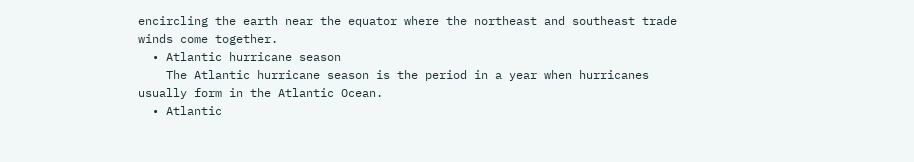encircling the earth near the equator where the northeast and southeast trade winds come together.
  • Atlantic hurricane season
    The Atlantic hurricane season is the period in a year when hurricanes usually form in the Atlantic Ocean.
  • Atlantic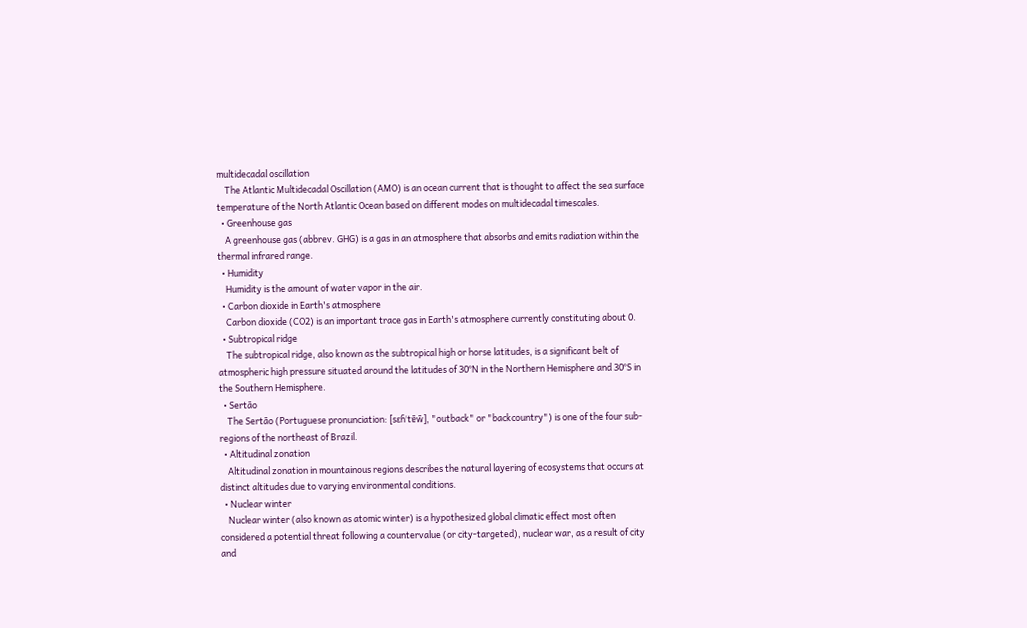multidecadal oscillation
    The Atlantic Multidecadal Oscillation (AMO) is an ocean current that is thought to affect the sea surface temperature of the North Atlantic Ocean based on different modes on multidecadal timescales.
  • Greenhouse gas
    A greenhouse gas (abbrev. GHG) is a gas in an atmosphere that absorbs and emits radiation within the thermal infrared range.
  • Humidity
    Humidity is the amount of water vapor in the air.
  • Carbon dioxide in Earth's atmosphere
    Carbon dioxide (CO2) is an important trace gas in Earth's atmosphere currently constituting about 0.
  • Subtropical ridge
    The subtropical ridge, also known as the subtropical high or horse latitudes, is a significant belt of atmospheric high pressure situated around the latitudes of 30°N in the Northern Hemisphere and 30°S in the Southern Hemisphere.
  • Sertão
    The Sertão (Portuguese pronunciation: [sɛɦˈtɐ̃w̃], "outback" or "backcountry") is one of the four sub-regions of the northeast of Brazil.
  • Altitudinal zonation
    Altitudinal zonation in mountainous regions describes the natural layering of ecosystems that occurs at distinct altitudes due to varying environmental conditions.
  • Nuclear winter
    Nuclear winter (also known as atomic winter) is a hypothesized global climatic effect most often considered a potential threat following a countervalue (or city-targeted), nuclear war, as a result of city and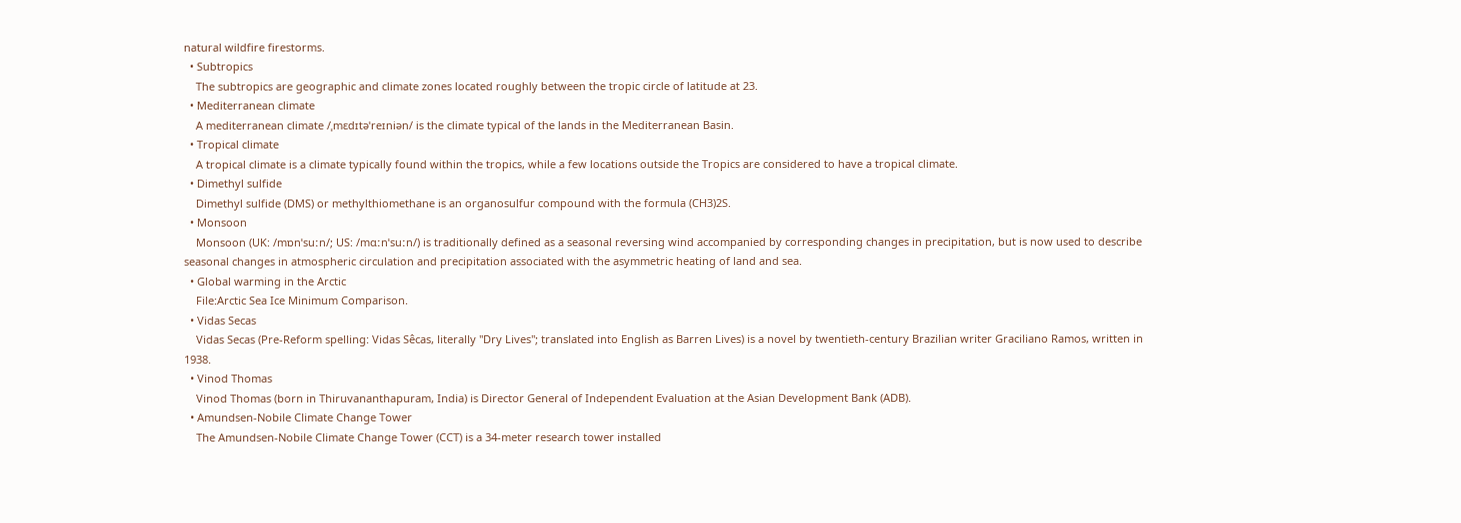natural wildfire firestorms.
  • Subtropics
    The subtropics are geographic and climate zones located roughly between the tropic circle of latitude at 23.
  • Mediterranean climate
    A mediterranean climate /ˌmɛdɪtəˈreɪniən/ is the climate typical of the lands in the Mediterranean Basin.
  • Tropical climate
    A tropical climate is a climate typically found within the tropics, while a few locations outside the Tropics are considered to have a tropical climate.
  • Dimethyl sulfide
    Dimethyl sulfide (DMS) or methylthiomethane is an organosulfur compound with the formula (CH3)2S.
  • Monsoon
    Monsoon (UK: /mɒnˈsuːn/; US: /mɑːnˈsuːn/) is traditionally defined as a seasonal reversing wind accompanied by corresponding changes in precipitation, but is now used to describe seasonal changes in atmospheric circulation and precipitation associated with the asymmetric heating of land and sea.
  • Global warming in the Arctic
    File:Arctic Sea Ice Minimum Comparison.
  • Vidas Secas
    Vidas Secas (Pre-Reform spelling: Vidas Sêcas, literally "Dry Lives"; translated into English as Barren Lives) is a novel by twentieth-century Brazilian writer Graciliano Ramos, written in 1938.
  • Vinod Thomas
    Vinod Thomas (born in Thiruvananthapuram, India) is Director General of Independent Evaluation at the Asian Development Bank (ADB).
  • Amundsen-Nobile Climate Change Tower
    The Amundsen-Nobile Climate Change Tower (CCT) is a 34-meter research tower installed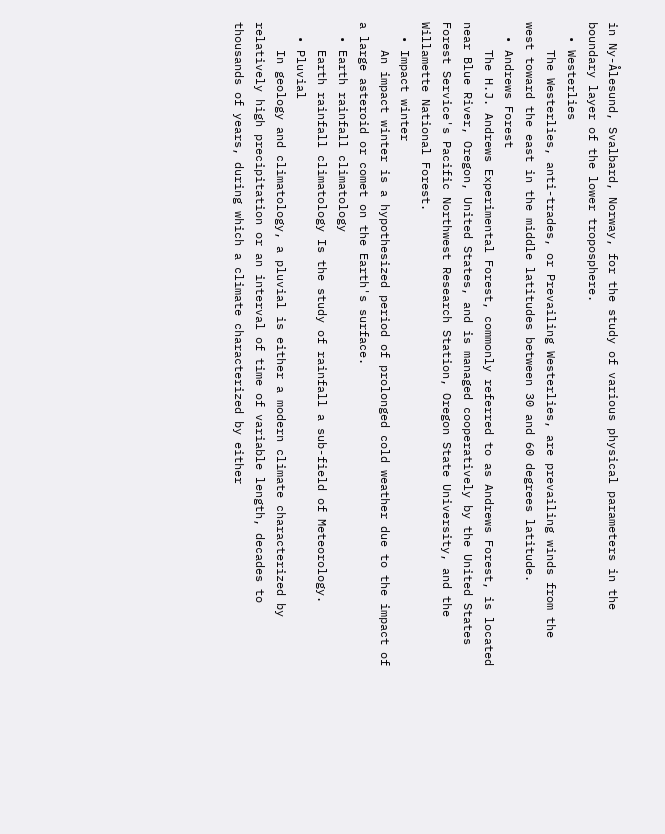in Ny-Ålesund, Svalbard, Norway, for the study of various physical parameters in the boundary layer of the lower troposphere.
  • Westerlies
    The Westerlies, anti-trades, or Prevailing Westerlies, are prevailing winds from the west toward the east in the middle latitudes between 30 and 60 degrees latitude.
  • Andrews Forest
    The H.J. Andrews Experimental Forest, commonly referred to as Andrews Forest, is located near Blue River, Oregon, United States, and is managed cooperatively by the United States Forest Service's Pacific Northwest Research Station, Oregon State University, and the Willamette National Forest.
  • Impact winter
    An impact winter is a hypothesized period of prolonged cold weather due to the impact of a large asteroid or comet on the Earth's surface.
  • Earth rainfall climatology
    Earth rainfall climatology Is the study of rainfall a sub-field of Meteorology.
  • Pluvial
    In geology and climatology, a pluvial is either a modern climate characterized by relatively high precipitation or an interval of time of variable length, decades to thousands of years, during which a climate characterized by either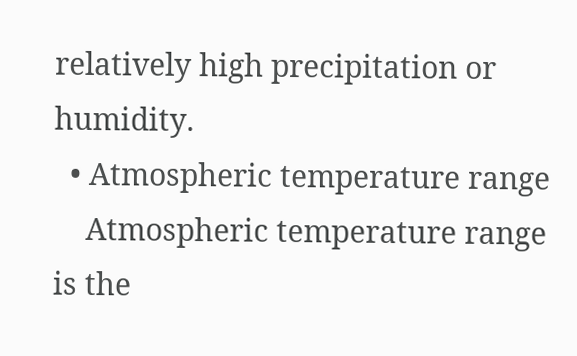relatively high precipitation or humidity.
  • Atmospheric temperature range
    Atmospheric temperature range is the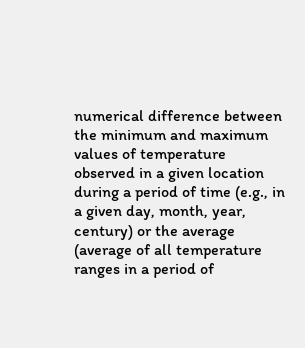numerical difference between the minimum and maximum values of temperature observed in a given location during a period of time (e.g., in a given day, month, year, century) or the average (average of all temperature ranges in a period of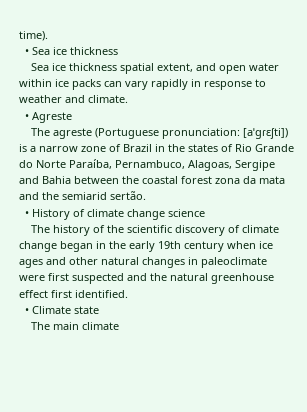time).
  • Sea ice thickness
    Sea ice thickness spatial extent, and open water within ice packs can vary rapidly in response to weather and climate.
  • Agreste
    The agreste (Portuguese pronunciation: [aˈɡɾɛʃti]) is a narrow zone of Brazil in the states of Rio Grande do Norte Paraíba, Pernambuco, Alagoas, Sergipe and Bahia between the coastal forest zona da mata and the semiarid sertão.
  • History of climate change science
    The history of the scientific discovery of climate change began in the early 19th century when ice ages and other natural changes in paleoclimate were first suspected and the natural greenhouse effect first identified.
  • Climate state
    The main climate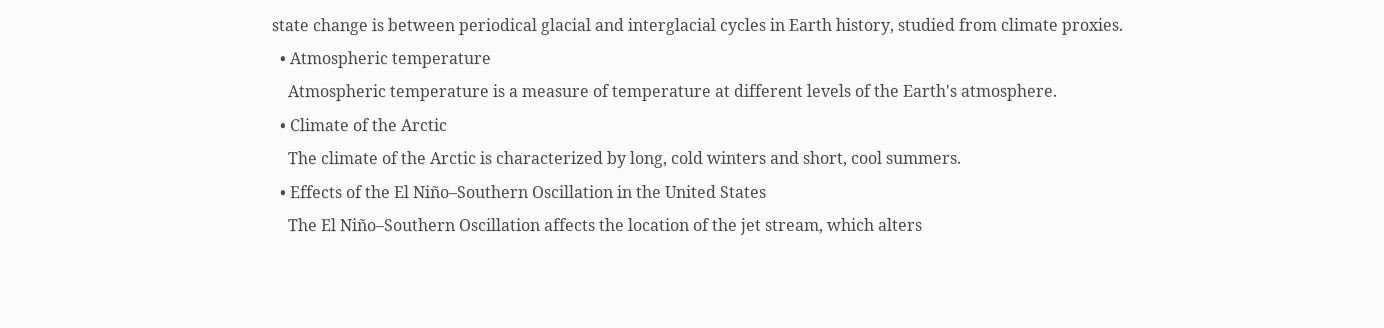state change is between periodical glacial and interglacial cycles in Earth history, studied from climate proxies.
  • Atmospheric temperature
    Atmospheric temperature is a measure of temperature at different levels of the Earth's atmosphere.
  • Climate of the Arctic
    The climate of the Arctic is characterized by long, cold winters and short, cool summers.
  • Effects of the El Niño–Southern Oscillation in the United States
    The El Niño–Southern Oscillation affects the location of the jet stream, which alters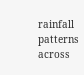rainfall patterns across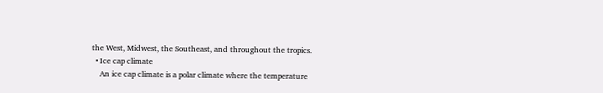the West, Midwest, the Southeast, and throughout the tropics.
  • Ice cap climate
    An ice cap climate is a polar climate where the temperature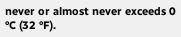never or almost never exceeds 0 °C (32 °F).